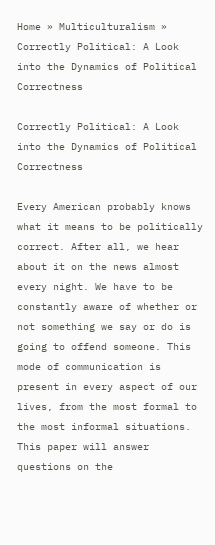Home » Multiculturalism » Correctly Political: A Look into the Dynamics of Political Correctness

Correctly Political: A Look into the Dynamics of Political Correctness

Every American probably knows what it means to be politically correct. After all, we hear about it on the news almost every night. We have to be constantly aware of whether or not something we say or do is going to offend someone. This mode of communication is present in every aspect of our lives, from the most formal to the most informal situations. This paper will answer questions on the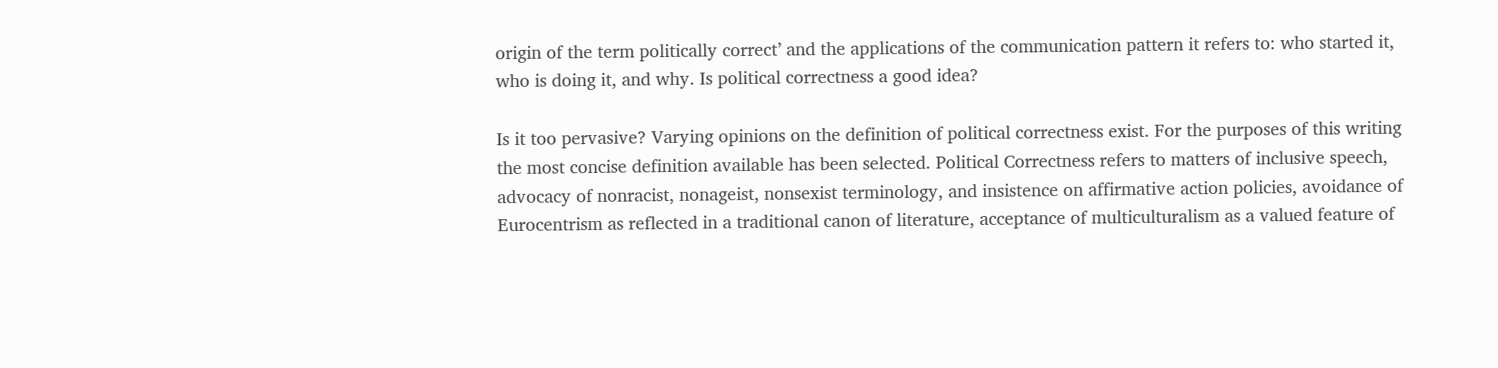origin of the term politically correct’ and the applications of the communication pattern it refers to: who started it, who is doing it, and why. Is political correctness a good idea?

Is it too pervasive? Varying opinions on the definition of political correctness exist. For the purposes of this writing the most concise definition available has been selected. Political Correctness refers to matters of inclusive speech, advocacy of nonracist, nonageist, nonsexist terminology, and insistence on affirmative action policies, avoidance of Eurocentrism as reflected in a traditional canon of literature, acceptance of multiculturalism as a valued feature of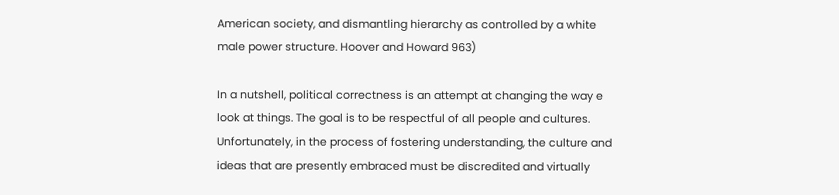American society, and dismantling hierarchy as controlled by a white male power structure. Hoover and Howard 963)

In a nutshell, political correctness is an attempt at changing the way e look at things. The goal is to be respectful of all people and cultures. Unfortunately, in the process of fostering understanding, the culture and ideas that are presently embraced must be discredited and virtually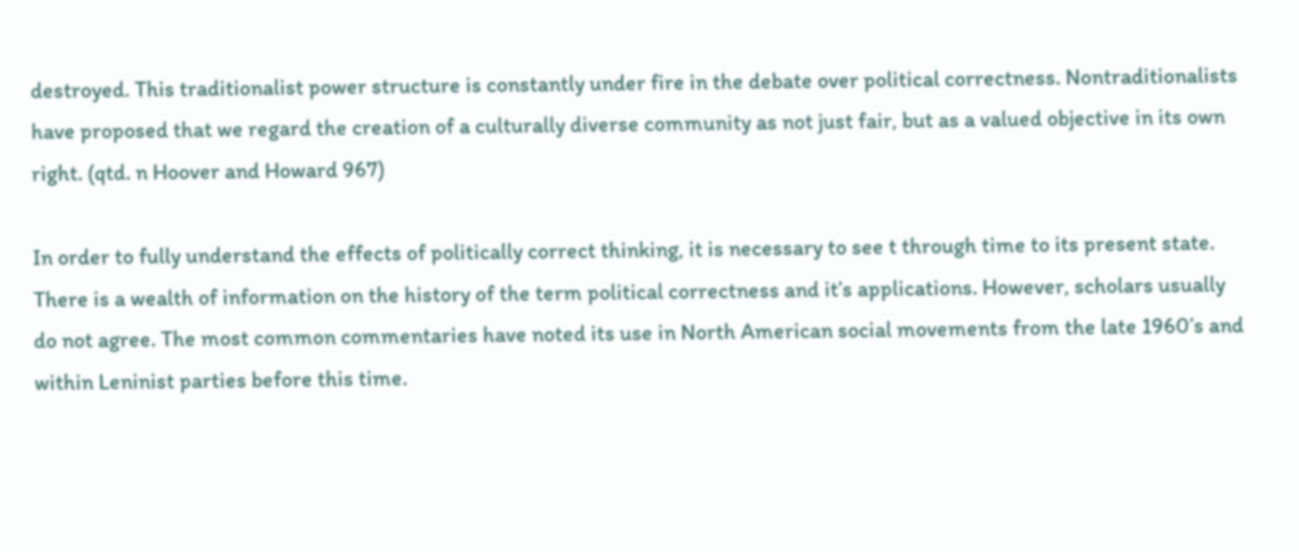destroyed. This traditionalist power structure is constantly under fire in the debate over political correctness. Nontraditionalists have proposed that we regard the creation of a culturally diverse community as not just fair, but as a valued objective in its own right. (qtd. n Hoover and Howard 967)

In order to fully understand the effects of politically correct thinking, it is necessary to see t through time to its present state. There is a wealth of information on the history of the term political correctness and it’s applications. However, scholars usually do not agree. The most common commentaries have noted its use in North American social movements from the late 1960’s and within Leninist parties before this time.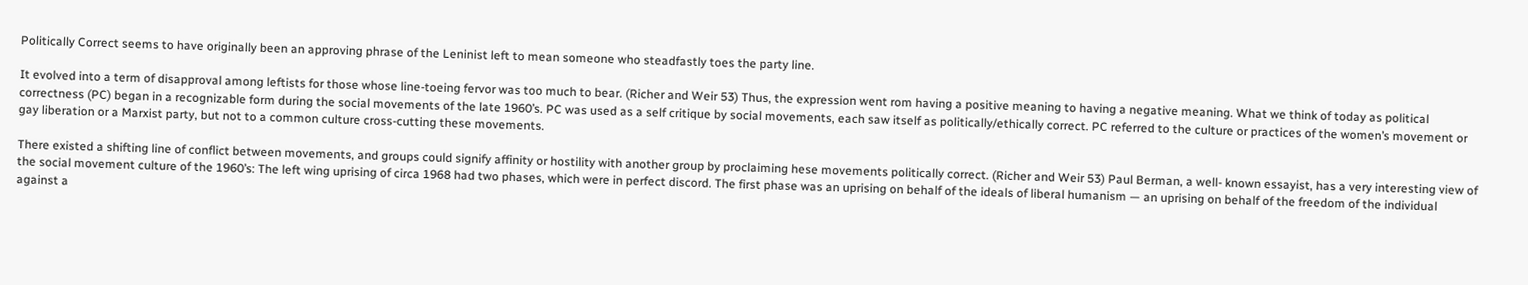Politically Correct seems to have originally been an approving phrase of the Leninist left to mean someone who steadfastly toes the party line.

It evolved into a term of disapproval among leftists for those whose line-toeing fervor was too much to bear. (Richer and Weir 53) Thus, the expression went rom having a positive meaning to having a negative meaning. What we think of today as political correctness (PC) began in a recognizable form during the social movements of the late 1960’s. PC was used as a self critique by social movements, each saw itself as politically/ethically correct. PC referred to the culture or practices of the women’s movement or gay liberation or a Marxist party, but not to a common culture cross-cutting these movements.

There existed a shifting line of conflict between movements, and groups could signify affinity or hostility with another group by proclaiming hese movements politically correct. (Richer and Weir 53) Paul Berman, a well- known essayist, has a very interesting view of the social movement culture of the 1960’s: The left wing uprising of circa 1968 had two phases, which were in perfect discord. The first phase was an uprising on behalf of the ideals of liberal humanism — an uprising on behalf of the freedom of the individual against a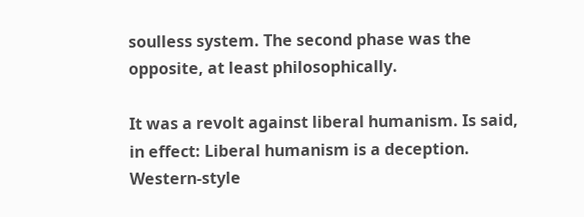soulless system. The second phase was the opposite, at least philosophically.

It was a revolt against liberal humanism. Is said, in effect: Liberal humanism is a deception. Western-style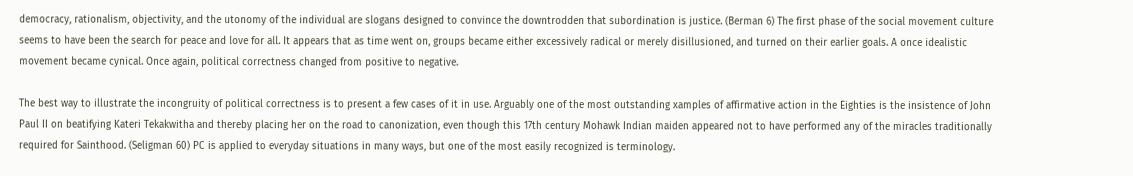democracy, rationalism, objectivity, and the utonomy of the individual are slogans designed to convince the downtrodden that subordination is justice. (Berman 6) The first phase of the social movement culture seems to have been the search for peace and love for all. It appears that as time went on, groups became either excessively radical or merely disillusioned, and turned on their earlier goals. A once idealistic movement became cynical. Once again, political correctness changed from positive to negative.

The best way to illustrate the incongruity of political correctness is to present a few cases of it in use. Arguably one of the most outstanding xamples of affirmative action in the Eighties is the insistence of John Paul II on beatifying Kateri Tekakwitha and thereby placing her on the road to canonization, even though this 17th century Mohawk Indian maiden appeared not to have performed any of the miracles traditionally required for Sainthood. (Seligman 60) PC is applied to everyday situations in many ways, but one of the most easily recognized is terminology.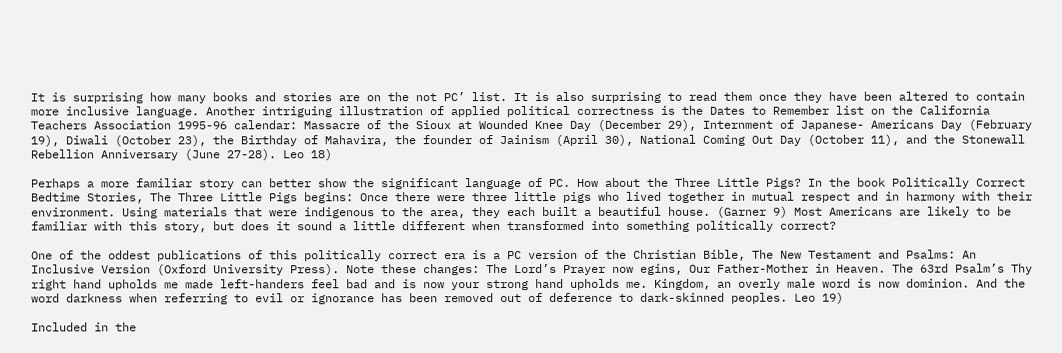It is surprising how many books and stories are on the not PC’ list. It is also surprising to read them once they have been altered to contain more inclusive language. Another intriguing illustration of applied political correctness is the Dates to Remember list on the California Teachers Association 1995-96 calendar: Massacre of the Sioux at Wounded Knee Day (December 29), Internment of Japanese- Americans Day (February 19), Diwali (October 23), the Birthday of Mahavira, the founder of Jainism (April 30), National Coming Out Day (October 11), and the Stonewall Rebellion Anniversary (June 27-28). Leo 18)

Perhaps a more familiar story can better show the significant language of PC. How about the Three Little Pigs? In the book Politically Correct Bedtime Stories, The Three Little Pigs begins: Once there were three little pigs who lived together in mutual respect and in harmony with their environment. Using materials that were indigenous to the area, they each built a beautiful house. (Garner 9) Most Americans are likely to be familiar with this story, but does it sound a little different when transformed into something politically correct?

One of the oddest publications of this politically correct era is a PC version of the Christian Bible, The New Testament and Psalms: An Inclusive Version (Oxford University Press). Note these changes: The Lord’s Prayer now egins, Our Father-Mother in Heaven. The 63rd Psalm’s Thy right hand upholds me made left-handers feel bad and is now your strong hand upholds me. Kingdom, an overly male word is now dominion. And the word darkness when referring to evil or ignorance has been removed out of deference to dark-skinned peoples. Leo 19)

Included in the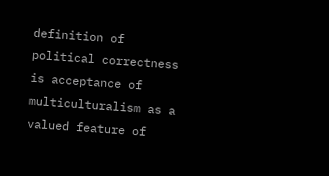definition of political correctness is acceptance of multiculturalism as a valued feature of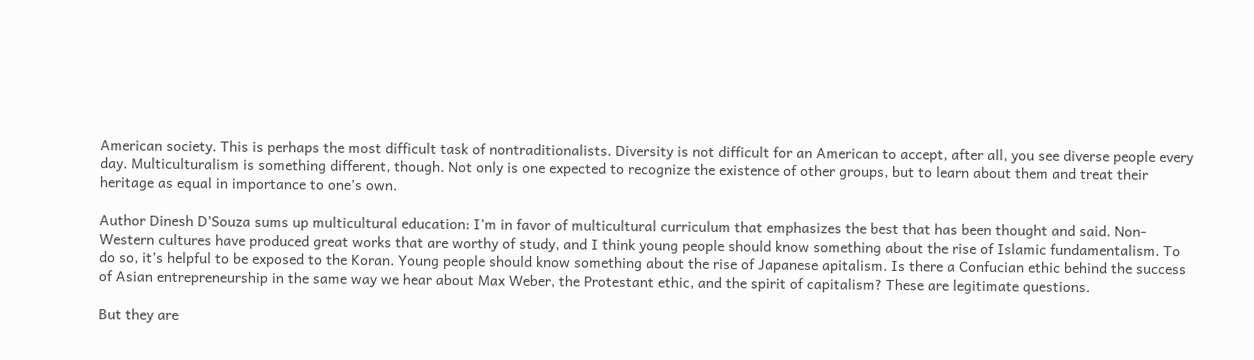American society. This is perhaps the most difficult task of nontraditionalists. Diversity is not difficult for an American to accept, after all, you see diverse people every day. Multiculturalism is something different, though. Not only is one expected to recognize the existence of other groups, but to learn about them and treat their heritage as equal in importance to one’s own.

Author Dinesh D’Souza sums up multicultural education: I’m in favor of multicultural curriculum that emphasizes the best that has been thought and said. Non-Western cultures have produced great works that are worthy of study, and I think young people should know something about the rise of Islamic fundamentalism. To do so, it’s helpful to be exposed to the Koran. Young people should know something about the rise of Japanese apitalism. Is there a Confucian ethic behind the success of Asian entrepreneurship in the same way we hear about Max Weber, the Protestant ethic, and the spirit of capitalism? These are legitimate questions.

But they are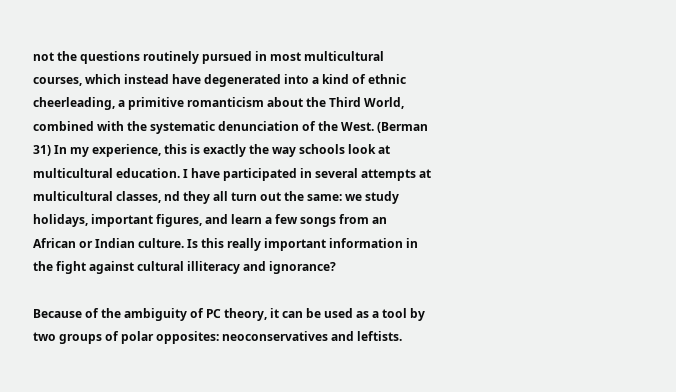not the questions routinely pursued in most multicultural courses, which instead have degenerated into a kind of ethnic cheerleading, a primitive romanticism about the Third World, combined with the systematic denunciation of the West. (Berman 31) In my experience, this is exactly the way schools look at multicultural education. I have participated in several attempts at multicultural classes, nd they all turn out the same: we study holidays, important figures, and learn a few songs from an African or Indian culture. Is this really important information in the fight against cultural illiteracy and ignorance?

Because of the ambiguity of PC theory, it can be used as a tool by two groups of polar opposites: neoconservatives and leftists.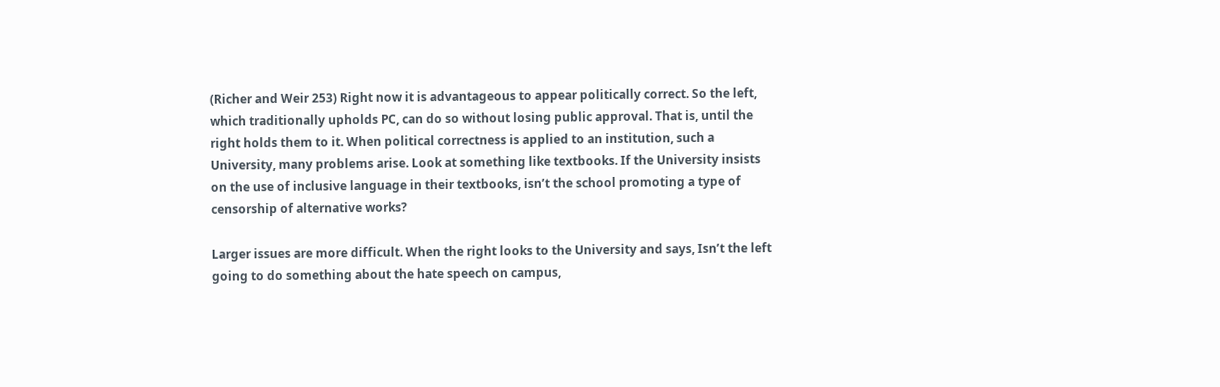(Richer and Weir 253) Right now it is advantageous to appear politically correct. So the left, which traditionally upholds PC, can do so without losing public approval. That is, until the right holds them to it. When political correctness is applied to an institution, such a University, many problems arise. Look at something like textbooks. If the University insists on the use of inclusive language in their textbooks, isn’t the school promoting a type of censorship of alternative works?

Larger issues are more difficult. When the right looks to the University and says, Isn’t the left going to do something about the hate speech on campus,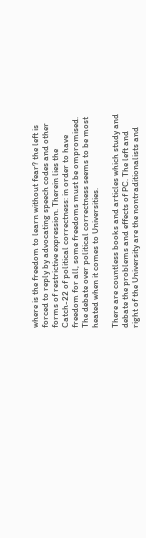where is the freedom to learn without fear? the left is forced to reply by advocating speech codes and other forms of restrictive expression. Therein lies the Catch-22 of political correctness: in order to have freedom for all, some freedoms must be ompromised. The debate over political correctness seems to be most heated when it comes to Universities.

There are countless books and articles which study and debate the problems and effects of PC. The left and right of the University are the nontraditionalists and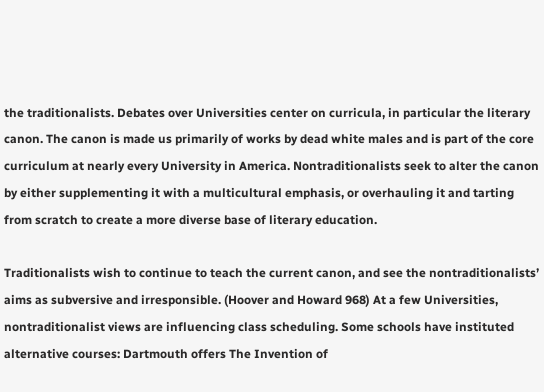the traditionalists. Debates over Universities center on curricula, in particular the literary canon. The canon is made us primarily of works by dead white males and is part of the core curriculum at nearly every University in America. Nontraditionalists seek to alter the canon by either supplementing it with a multicultural emphasis, or overhauling it and tarting from scratch to create a more diverse base of literary education.

Traditionalists wish to continue to teach the current canon, and see the nontraditionalists’ aims as subversive and irresponsible. (Hoover and Howard 968) At a few Universities, nontraditionalist views are influencing class scheduling. Some schools have instituted alternative courses: Dartmouth offers The Invention of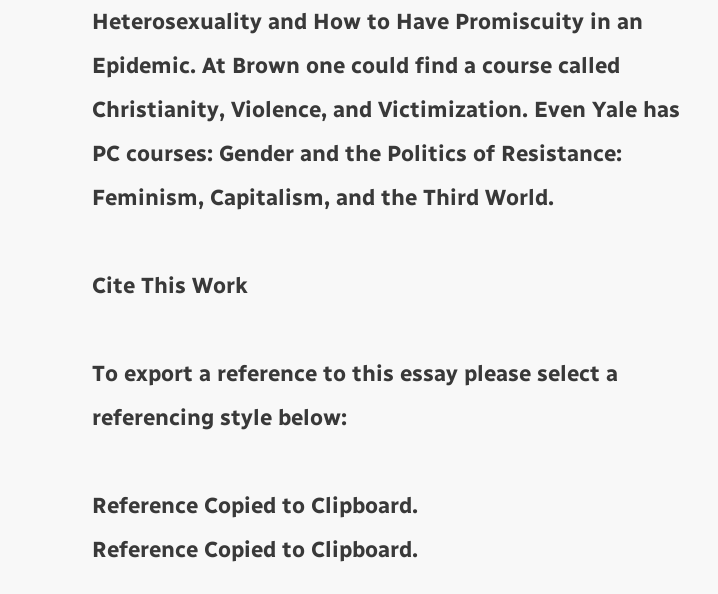Heterosexuality and How to Have Promiscuity in an Epidemic. At Brown one could find a course called Christianity, Violence, and Victimization. Even Yale has PC courses: Gender and the Politics of Resistance: Feminism, Capitalism, and the Third World.

Cite This Work

To export a reference to this essay please select a referencing style below:

Reference Copied to Clipboard.
Reference Copied to Clipboard.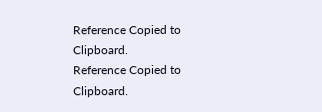Reference Copied to Clipboard.
Reference Copied to Clipboard.